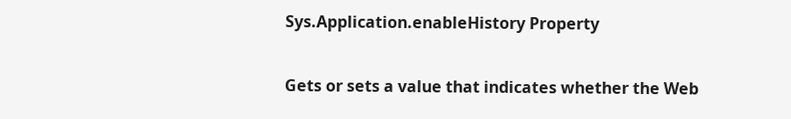Sys.Application.enableHistory Property

Gets or sets a value that indicates whether the Web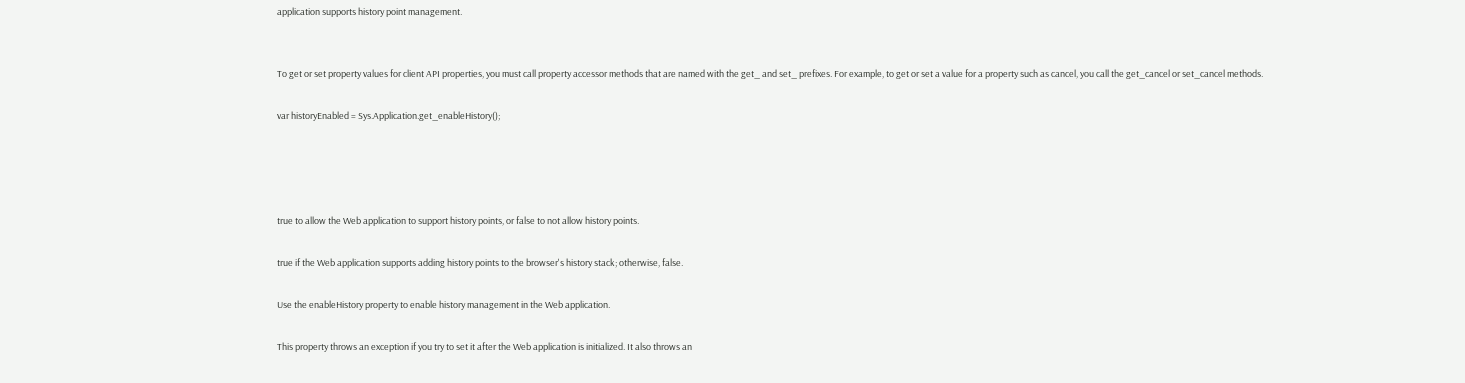application supports history point management.


To get or set property values for client API properties, you must call property accessor methods that are named with the get_ and set_ prefixes. For example, to get or set a value for a property such as cancel, you call the get_cancel or set_cancel methods.

var historyEnabled = Sys.Application.get_enableHistory();




true to allow the Web application to support history points, or false to not allow history points.

true if the Web application supports adding history points to the browser's history stack; otherwise, false.

Use the enableHistory property to enable history management in the Web application.

This property throws an exception if you try to set it after the Web application is initialized. It also throws an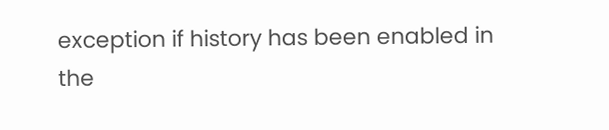exception if history has been enabled in the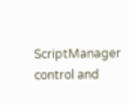ScriptManager control and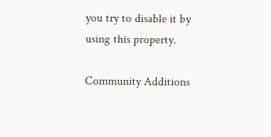you try to disable it by using this property.

Community Additions